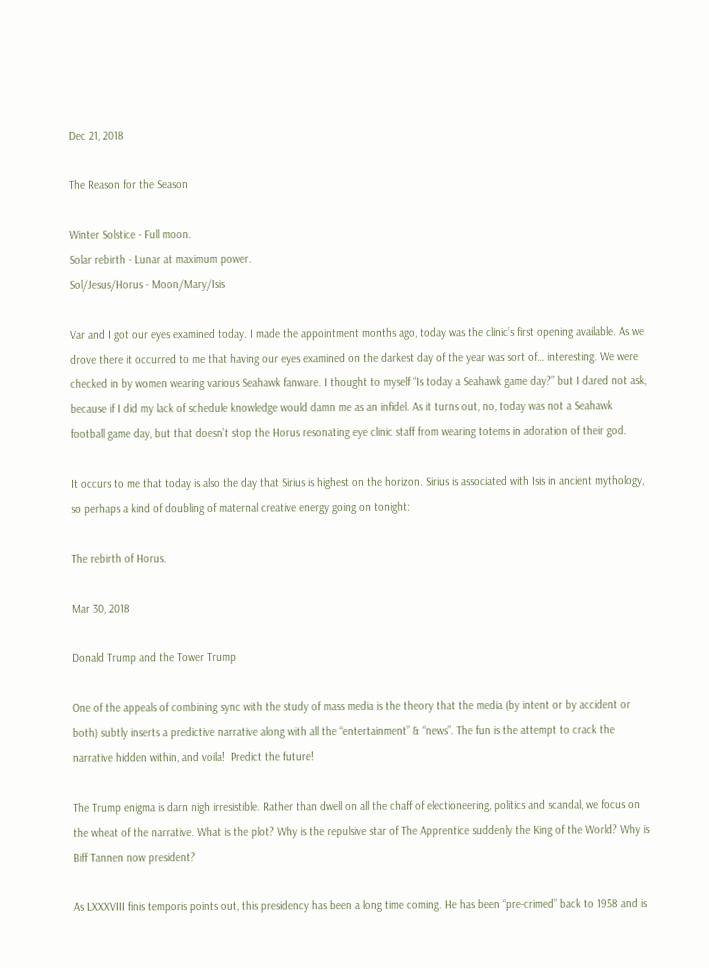Dec 21, 2018

The Reason for the Season

Winter Solstice - Full moon.
Solar rebirth - Lunar at maximum power.
Sol/Jesus/Horus - Moon/Mary/Isis

Var and I got our eyes examined today. I made the appointment months ago, today was the clinic’s first opening available. As we drove there it occurred to me that having our eyes examined on the darkest day of the year was sort of… interesting. We were checked in by women wearing various Seahawk fanware. I thought to myself “Is today a Seahawk game day?” but I dared not ask, because if I did my lack of schedule knowledge would damn me as an infidel. As it turns out, no, today was not a Seahawk football game day, but that doesn’t stop the Horus resonating eye clinic staff from wearing totems in adoration of their god.

It occurs to me that today is also the day that Sirius is highest on the horizon. Sirius is associated with Isis in ancient mythology, so perhaps a kind of doubling of maternal creative energy going on tonight:

The rebirth of Horus.

Mar 30, 2018

Donald Trump and the Tower Trump

One of the appeals of combining sync with the study of mass media is the theory that the media (by intent or by accident or both) subtly inserts a predictive narrative along with all the “entertainment” & “news”. The fun is the attempt to crack the narrative hidden within, and voila!  Predict the future!

The Trump enigma is darn nigh irresistible. Rather than dwell on all the chaff of electioneering, politics and scandal, we focus on the wheat of the narrative. What is the plot? Why is the repulsive star of The Apprentice suddenly the King of the World? Why is Biff Tannen now president?

As LXXXVIII finis temporis points out, this presidency has been a long time coming. He has been “pre-crimed” back to 1958 and is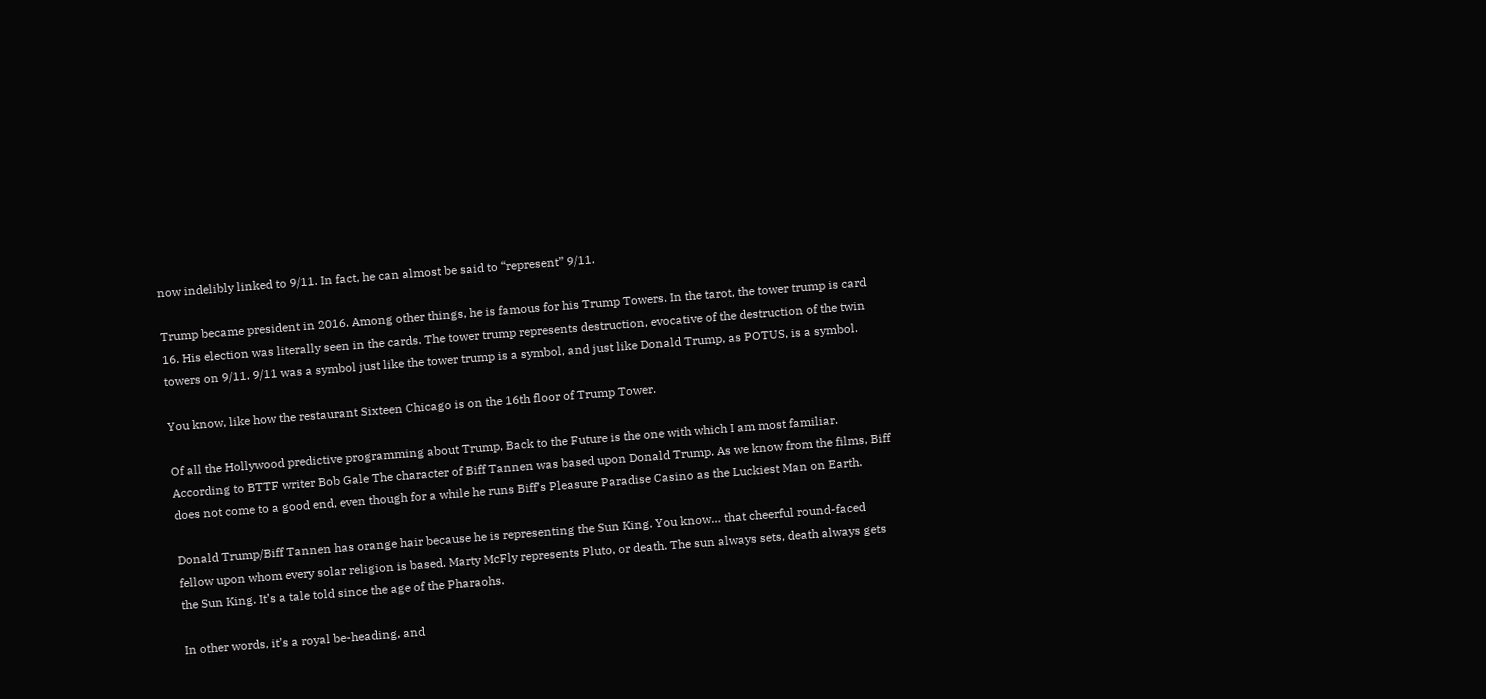now indelibly linked to 9/11. In fact, he can almost be said to “represent” 9/11.

Trump became president in 2016. Among other things, he is famous for his Trump Towers. In the tarot, the tower trump is card 16. His election was literally seen in the cards. The tower trump represents destruction, evocative of the destruction of the twin towers on 9/11. 9/11 was a symbol just like the tower trump is a symbol, and just like Donald Trump, as POTUS, is a symbol.

You know, like how the restaurant Sixteen Chicago is on the 16th floor of Trump Tower.

Of all the Hollywood predictive programming about Trump, Back to the Future is the one with which I am most familiar. According to BTTF writer Bob Gale The character of Biff Tannen was based upon Donald Trump. As we know from the films, Biff does not come to a good end, even though for a while he runs Biff’s Pleasure Paradise Casino as the Luckiest Man on Earth.

Donald Trump/Biff Tannen has orange hair because he is representing the Sun King. You know… that cheerful round-faced fellow upon whom every solar religion is based. Marty McFly represents Pluto, or death. The sun always sets, death always gets the Sun King. It’s a tale told since the age of the Pharaohs.

In other words, it’s a royal be-heading, and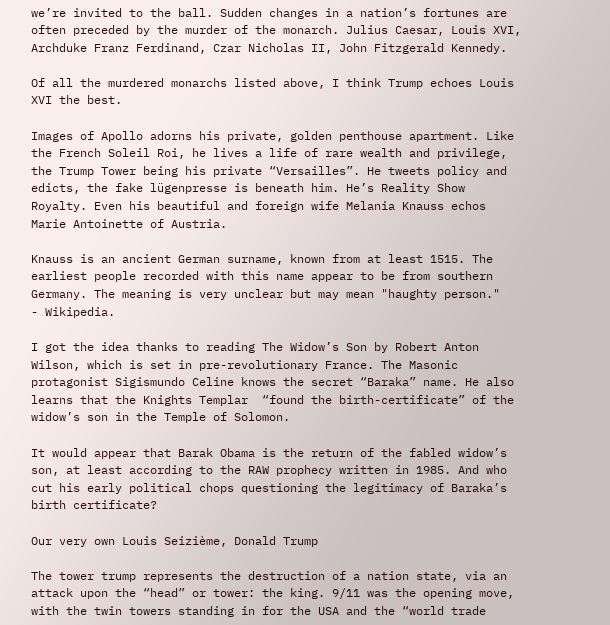we’re invited to the ball. Sudden changes in a nation’s fortunes are often preceded by the murder of the monarch. Julius Caesar, Louis XVI, Archduke Franz Ferdinand, Czar Nicholas II, John Fitzgerald Kennedy.

Of all the murdered monarchs listed above, I think Trump echoes Louis XVI the best.

Images of Apollo adorns his private, golden penthouse apartment. Like the French Soleil Roi, he lives a life of rare wealth and privilege, the Trump Tower being his private “Versailles”. He tweets policy and edicts, the fake lügenpresse is beneath him. He’s Reality Show Royalty. Even his beautiful and foreign wife Melania Knauss echos Marie Antoinette of Austria.

Knauss is an ancient German surname, known from at least 1515. The earliest people recorded with this name appear to be from southern Germany. The meaning is very unclear but may mean "haughty person."
- Wikipedia.

I got the idea thanks to reading The Widow’s Son by Robert Anton Wilson, which is set in pre-revolutionary France. The Masonic protagonist Sigismundo Celine knows the secret “Baraka” name. He also learns that the Knights Templar  “found the birth-certificate” of the widow’s son in the Temple of Solomon.

It would appear that Barak Obama is the return of the fabled widow’s son, at least according to the RAW prophecy written in 1985. And who cut his early political chops questioning the legitimacy of Baraka’s birth certificate?

Our very own Louis Seizième, Donald Trump

The tower trump represents the destruction of a nation state, via an attack upon the “head” or tower: the king. 9/11 was the opening move, with the twin towers standing in for the USA and the “world trade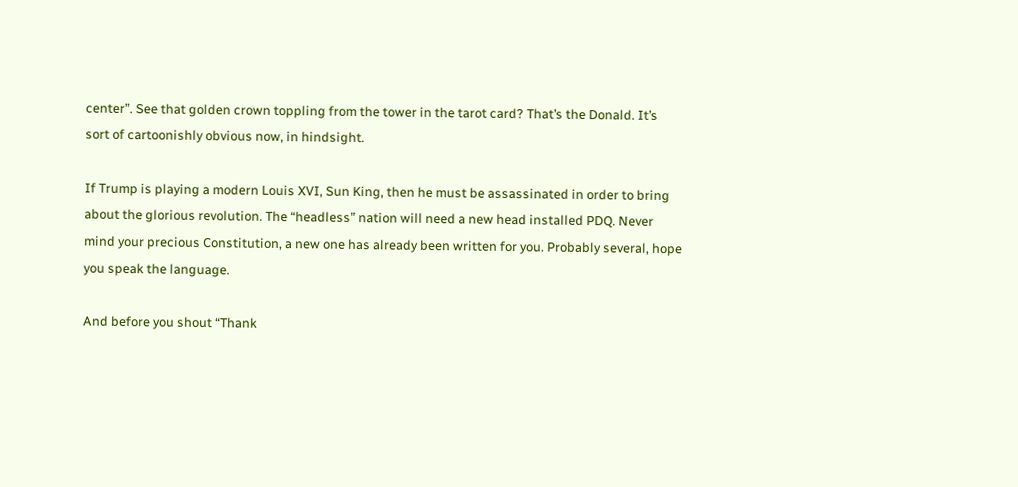center”. See that golden crown toppling from the tower in the tarot card? That’s the Donald. It’s sort of cartoonishly obvious now, in hindsight.

If Trump is playing a modern Louis XVI, Sun King, then he must be assassinated in order to bring about the glorious revolution. The “headless” nation will need a new head installed PDQ. Never mind your precious Constitution, a new one has already been written for you. Probably several, hope you speak the language.

And before you shout “Thank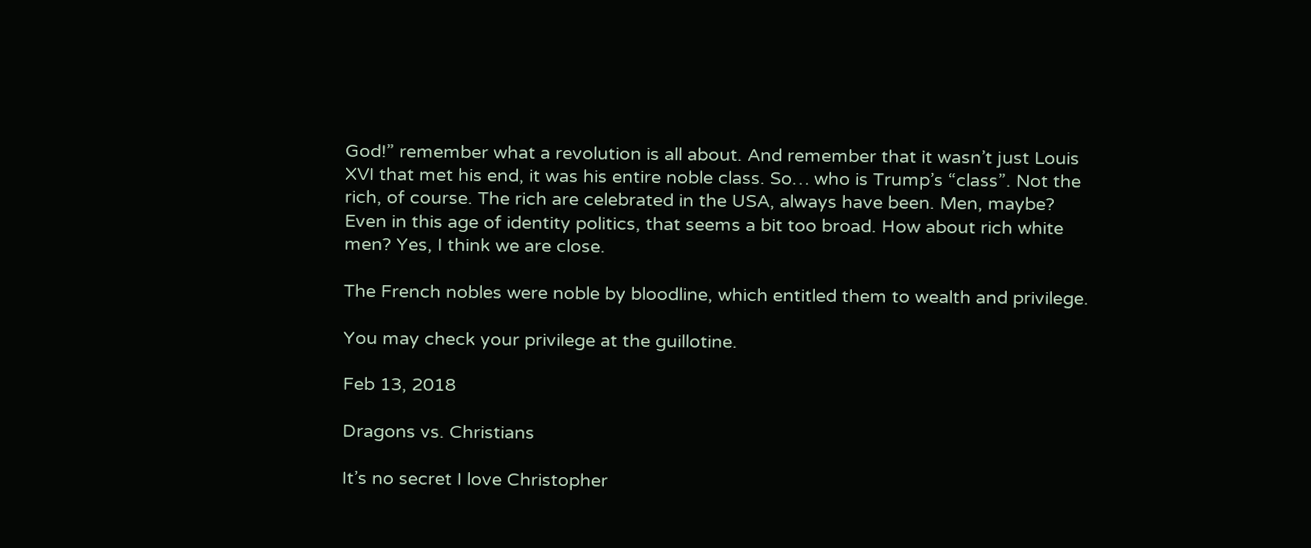God!” remember what a revolution is all about. And remember that it wasn’t just Louis XVI that met his end, it was his entire noble class. So… who is Trump’s “class”. Not the rich, of course. The rich are celebrated in the USA, always have been. Men, maybe? Even in this age of identity politics, that seems a bit too broad. How about rich white men? Yes, I think we are close.

The French nobles were noble by bloodline, which entitled them to wealth and privilege.

You may check your privilege at the guillotine.

Feb 13, 2018

Dragons vs. Christians

It’s no secret I love Christopher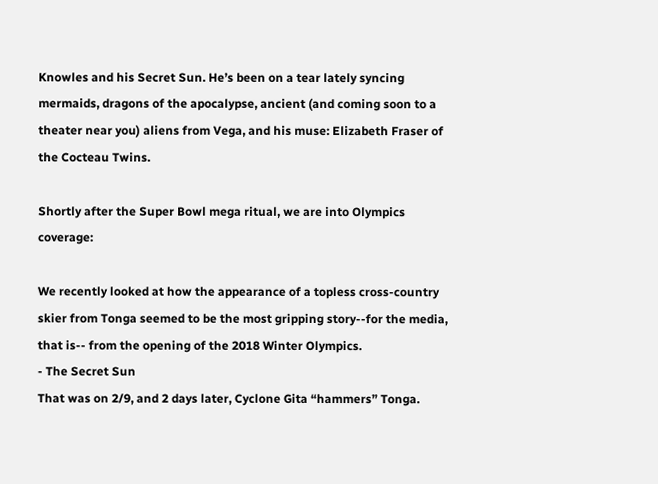Knowles and his Secret Sun. He’s been on a tear lately syncing mermaids, dragons of the apocalypse, ancient (and coming soon to a theater near you) aliens from Vega, and his muse: Elizabeth Fraser of the Cocteau Twins.

Shortly after the Super Bowl mega ritual, we are into Olympics coverage:

We recently looked at how the appearance of a topless cross-country skier from Tonga seemed to be the most gripping story--for the media, that is-- from the opening of the 2018 Winter Olympics.
- The Secret Sun
That was on 2/9, and 2 days later, Cyclone Gita “hammers” Tonga.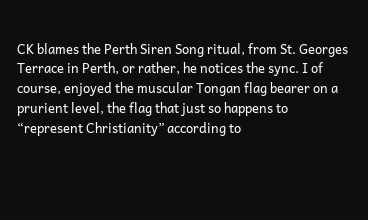CK blames the Perth Siren Song ritual, from St. Georges Terrace in Perth, or rather, he notices the sync. I of course, enjoyed the muscular Tongan flag bearer on a prurient level, the flag that just so happens to “represent Christianity” according to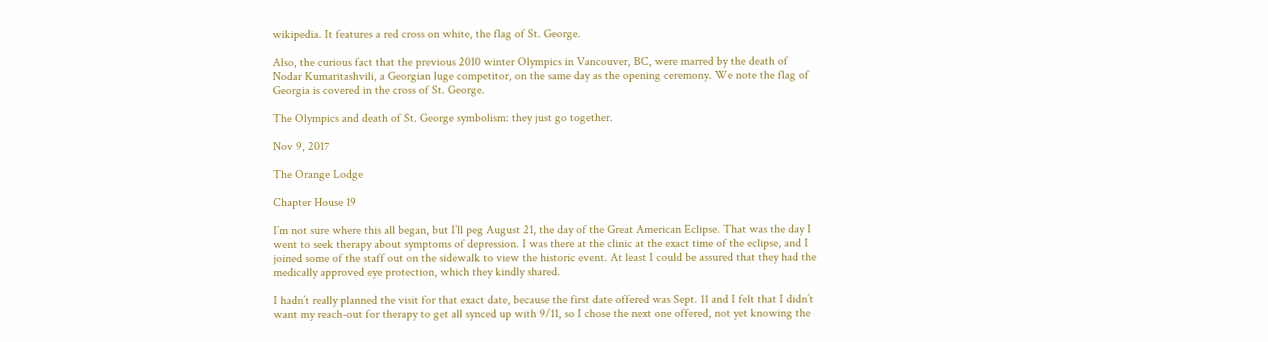wikipedia. It features a red cross on white, the flag of St. George.

Also, the curious fact that the previous 2010 winter Olympics in Vancouver, BC, were marred by the death of Nodar Kumaritashvili, a Georgian luge competitor, on the same day as the opening ceremony. We note the flag of Georgia is covered in the cross of St. George.

The Olympics and death of St. George symbolism: they just go together.

Nov 9, 2017

The Orange Lodge

Chapter House 19

I’m not sure where this all began, but I’ll peg August 21, the day of the Great American Eclipse. That was the day I went to seek therapy about symptoms of depression. I was there at the clinic at the exact time of the eclipse, and I joined some of the staff out on the sidewalk to view the historic event. At least I could be assured that they had the medically approved eye protection, which they kindly shared.

I hadn’t really planned the visit for that exact date, because the first date offered was Sept. 11 and I felt that I didn’t want my reach-out for therapy to get all synced up with 9/11, so I chose the next one offered, not yet knowing the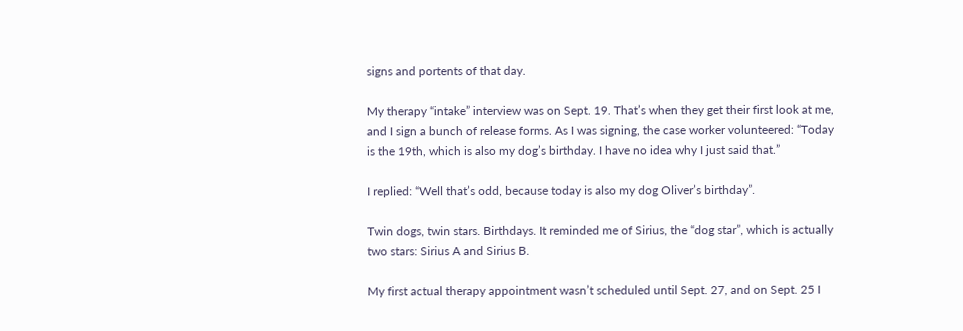signs and portents of that day.

My therapy “intake” interview was on Sept. 19. That’s when they get their first look at me, and I sign a bunch of release forms. As I was signing, the case worker volunteered: “Today is the 19th, which is also my dog’s birthday. I have no idea why I just said that.”

I replied: “Well that’s odd, because today is also my dog Oliver’s birthday”.

Twin dogs, twin stars. Birthdays. It reminded me of Sirius, the “dog star”, which is actually two stars: Sirius A and Sirius B.

My first actual therapy appointment wasn’t scheduled until Sept. 27, and on Sept. 25 I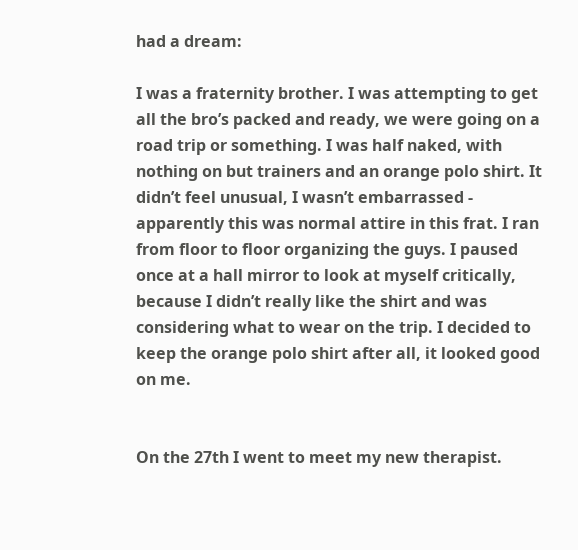had a dream:

I was a fraternity brother. I was attempting to get all the bro’s packed and ready, we were going on a road trip or something. I was half naked, with nothing on but trainers and an orange polo shirt. It didn’t feel unusual, I wasn’t embarrassed - apparently this was normal attire in this frat. I ran from floor to floor organizing the guys. I paused once at a hall mirror to look at myself critically, because I didn’t really like the shirt and was considering what to wear on the trip. I decided to keep the orange polo shirt after all, it looked good on me.


On the 27th I went to meet my new therapist.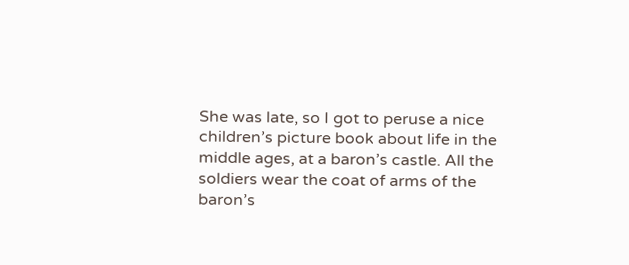She was late, so I got to peruse a nice children’s picture book about life in the middle ages, at a baron’s castle. All the soldiers wear the coat of arms of the baron’s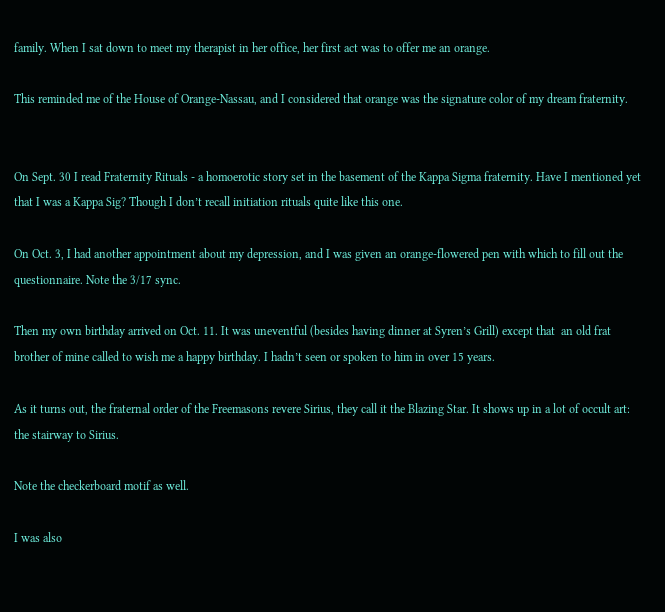family. When I sat down to meet my therapist in her office, her first act was to offer me an orange.

This reminded me of the House of Orange-Nassau, and I considered that orange was the signature color of my dream fraternity.


On Sept. 30 I read Fraternity Rituals - a homoerotic story set in the basement of the Kappa Sigma fraternity. Have I mentioned yet that I was a Kappa Sig? Though I don’t recall initiation rituals quite like this one.

On Oct. 3, I had another appointment about my depression, and I was given an orange-flowered pen with which to fill out the questionnaire. Note the 3/17 sync.

Then my own birthday arrived on Oct. 11. It was uneventful (besides having dinner at Syren’s Grill) except that  an old frat brother of mine called to wish me a happy birthday. I hadn’t seen or spoken to him in over 15 years.

As it turns out, the fraternal order of the Freemasons revere Sirius, they call it the Blazing Star. It shows up in a lot of occult art: the stairway to Sirius.

Note the checkerboard motif as well.

I was also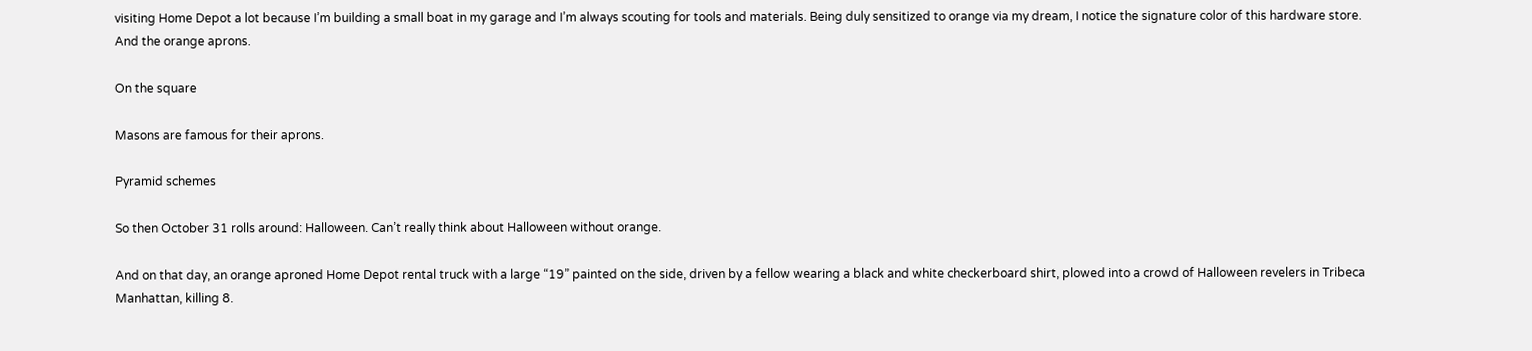visiting Home Depot a lot because I’m building a small boat in my garage and I’m always scouting for tools and materials. Being duly sensitized to orange via my dream, I notice the signature color of this hardware store. And the orange aprons.

On the square

Masons are famous for their aprons.

Pyramid schemes

So then October 31 rolls around: Halloween. Can’t really think about Halloween without orange.

And on that day, an orange aproned Home Depot rental truck with a large “19” painted on the side, driven by a fellow wearing a black and white checkerboard shirt, plowed into a crowd of Halloween revelers in Tribeca Manhattan, killing 8.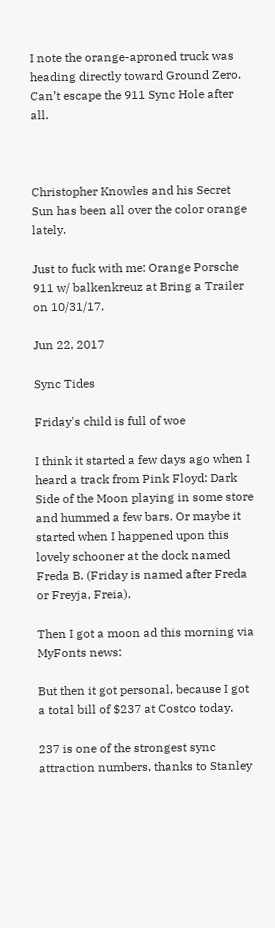I note the orange-aproned truck was heading directly toward Ground Zero. Can’t escape the 911 Sync Hole after all.



Christopher Knowles and his Secret Sun has been all over the color orange lately.

Just to fuck with me: Orange Porsche 911 w/ balkenkreuz at Bring a Trailer on 10/31/17.

Jun 22, 2017

Sync Tides

Friday's child is full of woe

I think it started a few days ago when I heard a track from Pink Floyd: Dark Side of the Moon playing in some store  and hummed a few bars. Or maybe it started when I happened upon this lovely schooner at the dock named Freda B. (Friday is named after Freda or Freyja, Freia).

Then I got a moon ad this morning via MyFonts news:

But then it got personal, because I got a total bill of $237 at Costco today.

237 is one of the strongest sync attraction numbers, thanks to Stanley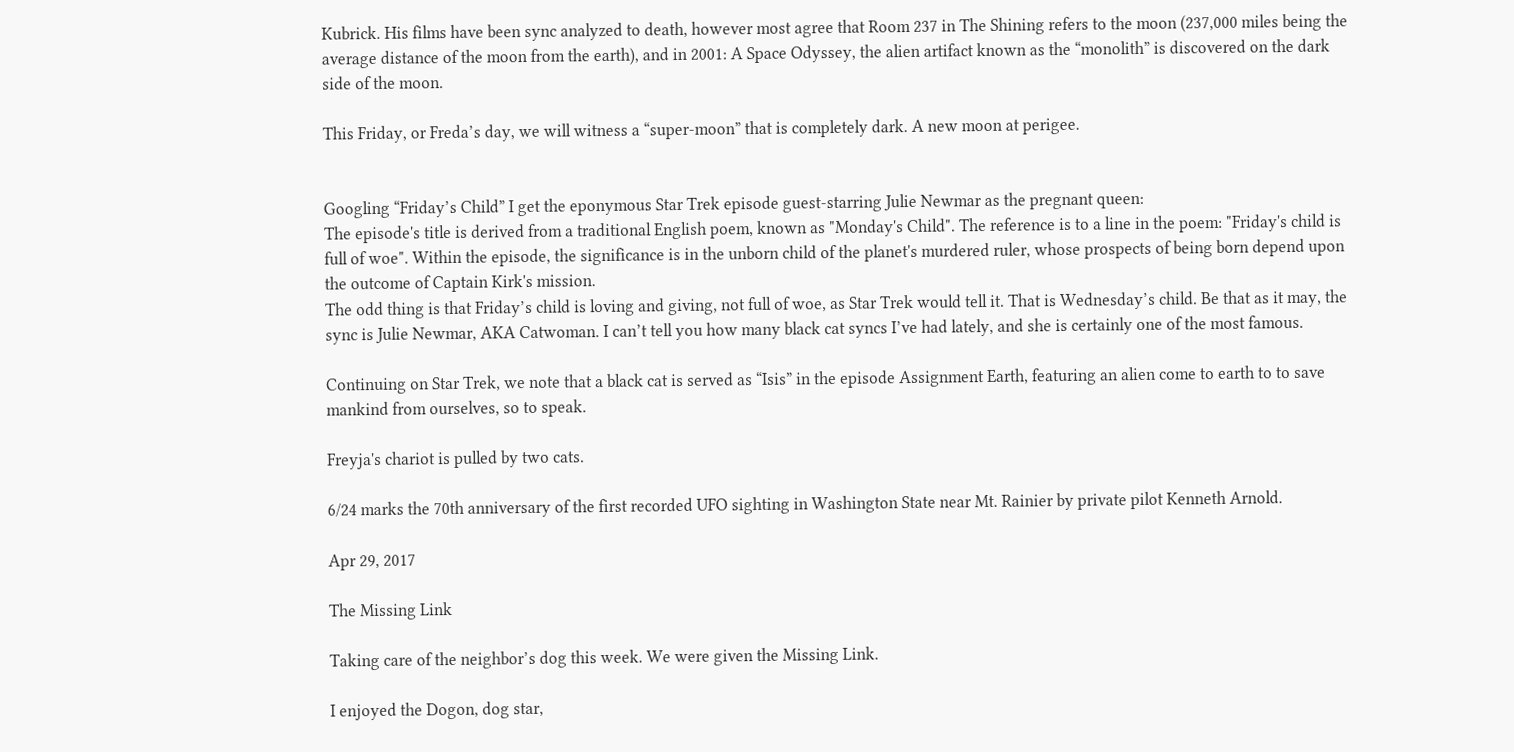Kubrick. His films have been sync analyzed to death, however most agree that Room 237 in The Shining refers to the moon (237,000 miles being the average distance of the moon from the earth), and in 2001: A Space Odyssey, the alien artifact known as the “monolith” is discovered on the dark side of the moon.

This Friday, or Freda’s day, we will witness a “super-moon” that is completely dark. A new moon at perigee.


Googling “Friday’s Child” I get the eponymous Star Trek episode guest-starring Julie Newmar as the pregnant queen:
The episode's title is derived from a traditional English poem, known as "Monday's Child". The reference is to a line in the poem: "Friday's child is full of woe". Within the episode, the significance is in the unborn child of the planet's murdered ruler, whose prospects of being born depend upon the outcome of Captain Kirk's mission.
The odd thing is that Friday’s child is loving and giving, not full of woe, as Star Trek would tell it. That is Wednesday’s child. Be that as it may, the sync is Julie Newmar, AKA Catwoman. I can’t tell you how many black cat syncs I’ve had lately, and she is certainly one of the most famous.

Continuing on Star Trek, we note that a black cat is served as “Isis” in the episode Assignment Earth, featuring an alien come to earth to to save mankind from ourselves, so to speak.

Freyja's chariot is pulled by two cats.

6/24 marks the 70th anniversary of the first recorded UFO sighting in Washington State near Mt. Rainier by private pilot Kenneth Arnold.

Apr 29, 2017

The Missing Link

Taking care of the neighbor’s dog this week. We were given the Missing Link.

I enjoyed the Dogon, dog star,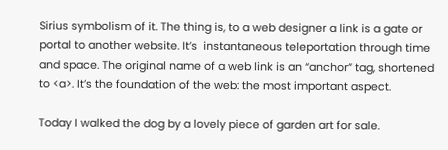Sirius symbolism of it. The thing is, to a web designer a link is a gate or portal to another website. It’s  instantaneous teleportation through time and space. The original name of a web link is an “anchor” tag, shortened to <a>. It’s the foundation of the web: the most important aspect.

Today I walked the dog by a lovely piece of garden art for sale.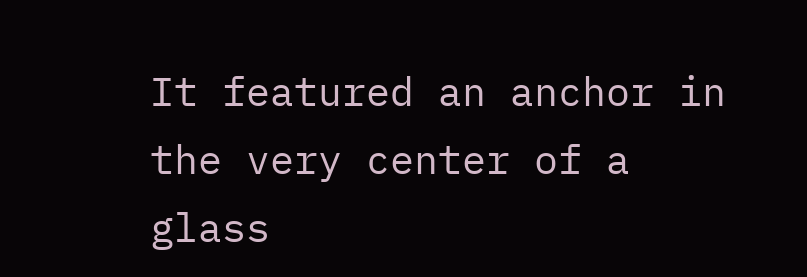It featured an anchor in the very center of a glass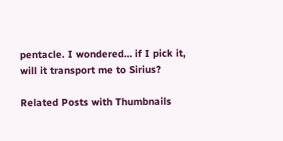pentacle. I wondered… if I pick it, will it transport me to Sirius?

Related Posts with Thumbnails